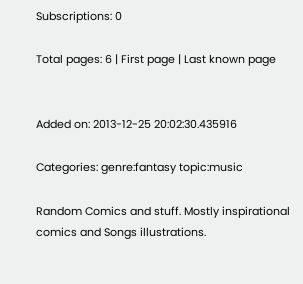Subscriptions: 0

Total pages: 6 | First page | Last known page


Added on: 2013-12-25 20:02:30.435916

Categories: genre:fantasy topic:music

Random Comics and stuff. Mostly inspirational comics and Songs illustrations.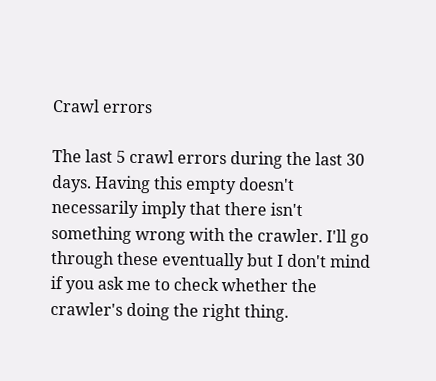Crawl errors

The last 5 crawl errors during the last 30 days. Having this empty doesn't necessarily imply that there isn't something wrong with the crawler. I'll go through these eventually but I don't mind if you ask me to check whether the crawler's doing the right thing.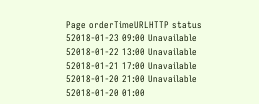Page orderTimeURLHTTP status
52018-01-23 09:00 Unavailable
52018-01-22 13:00 Unavailable
52018-01-21 17:00 Unavailable
52018-01-20 21:00 Unavailable
52018-01-20 01:00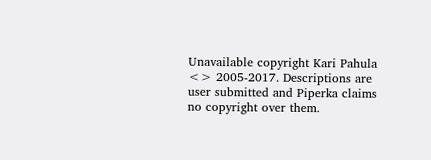Unavailable copyright Kari Pahula <> 2005-2017. Descriptions are user submitted and Piperka claims no copyright over them.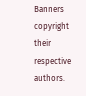Banners copyright their respective authors.